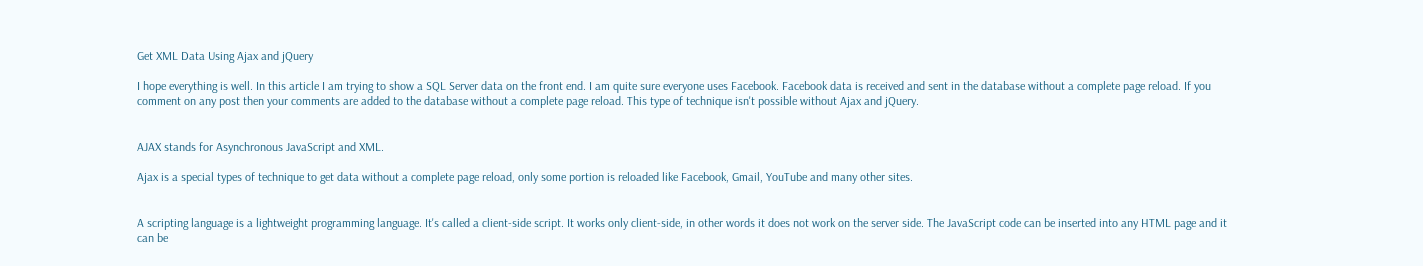Get XML Data Using Ajax and jQuery

I hope everything is well. In this article I am trying to show a SQL Server data on the front end. I am quite sure everyone uses Facebook. Facebook data is received and sent in the database without a complete page reload. If you comment on any post then your comments are added to the database without a complete page reload. This type of technique isn't possible without Ajax and jQuery.


AJAX stands for Asynchronous JavaScript and XML.

Ajax is a special types of technique to get data without a complete page reload, only some portion is reloaded like Facebook, Gmail, YouTube and many other sites.


A scripting language is a lightweight programming language. It's called a client-side script. It works only client-side, in other words it does not work on the server side. The JavaScript code can be inserted into any HTML page and it can be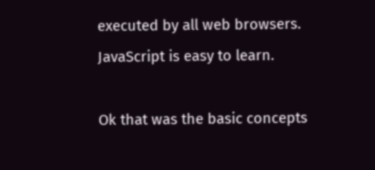executed by all web browsers. JavaScript is easy to learn.

Ok that was the basic concepts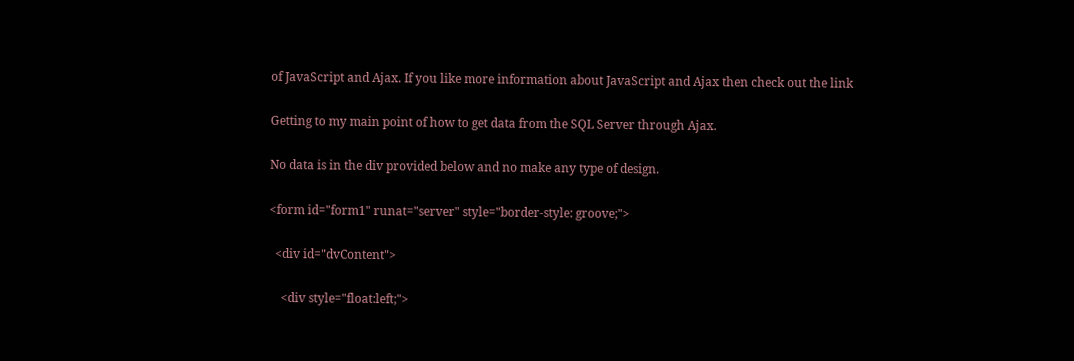of JavaScript and Ajax. If you like more information about JavaScript and Ajax then check out the link

Getting to my main point of how to get data from the SQL Server through Ajax.

No data is in the div provided below and no make any type of design.

<form id="form1" runat="server" style="border-style: groove;">

  <div id="dvContent">

    <div style="float:left;">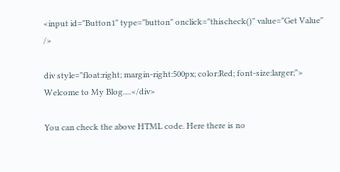<input id="Button1" type="button" onclick="thischeck()" value="Get Value" />

div style="float:right; margin-right:500px; color:Red; font-size:larger;"> Welcome to My Blog....</div>

You can check the above HTML code. Here there is no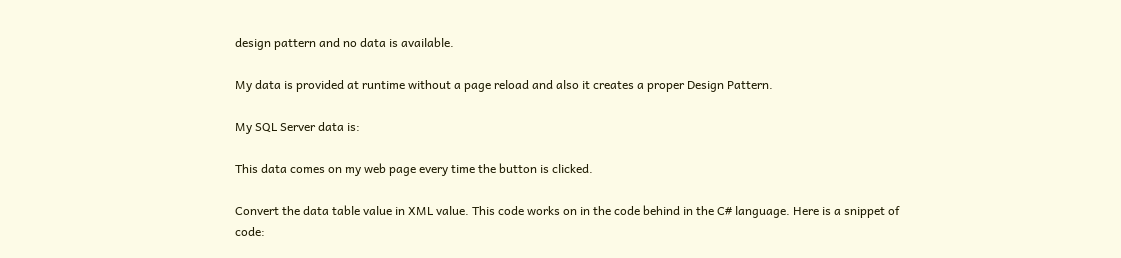design pattern and no data is available.

My data is provided at runtime without a page reload and also it creates a proper Design Pattern.

My SQL Server data is:

This data comes on my web page every time the button is clicked.

Convert the data table value in XML value. This code works on in the code behind in the C# language. Here is a snippet of code: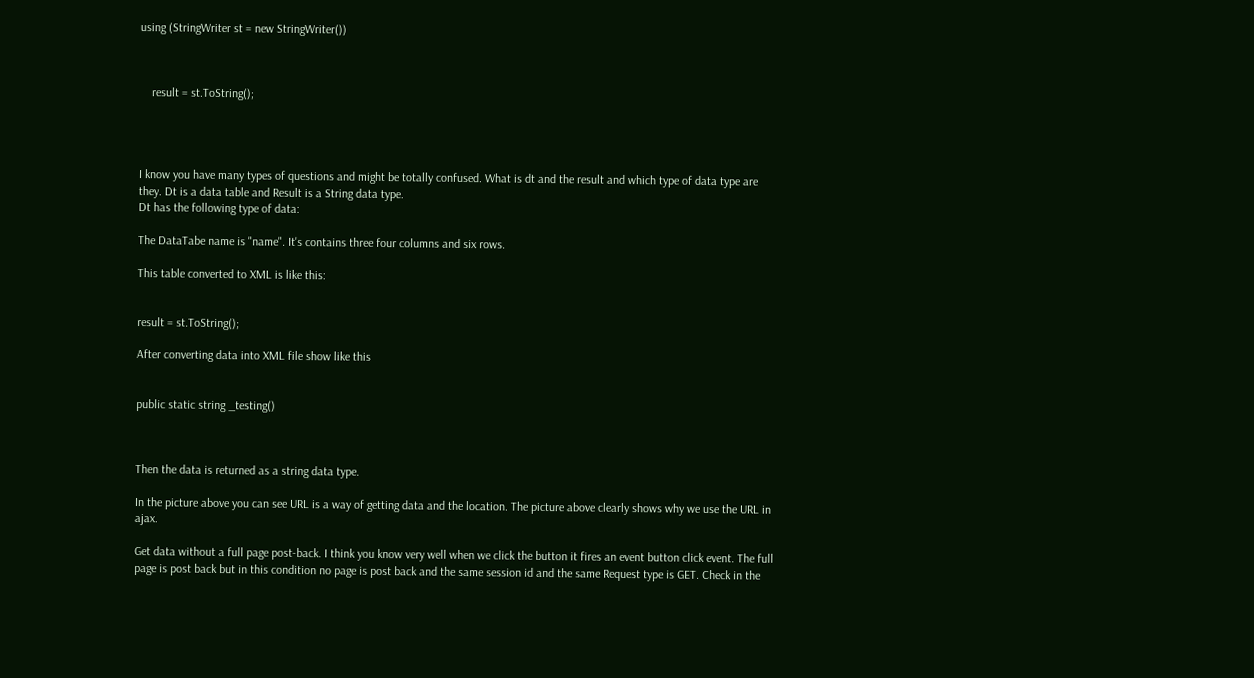using (StringWriter st = new StringWriter())



    result = st.ToString();




I know you have many types of questions and might be totally confused. What is dt and the result and which type of data type are they. Dt is a data table and Result is a String data type.
Dt has the following type of data:

The DataTabe name is "name". It's contains three four columns and six rows.

This table converted to XML is like this:


result = st.ToString();

After converting data into XML file show like this


public static string _testing()



Then the data is returned as a string data type.

In the picture above you can see URL is a way of getting data and the location. The picture above clearly shows why we use the URL in ajax.

Get data without a full page post-back. I think you know very well when we click the button it fires an event button click event. The full page is post back but in this condition no page is post back and the same session id and the same Request type is GET. Check in the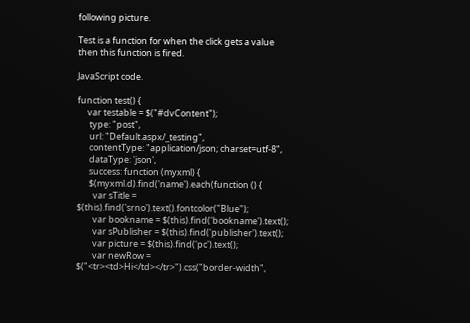following picture.

Test is a function for when the click gets a value then this function is fired.

JavaScript code.

function test() {
     var testable = $("#dvContent");
      type: "post",
      url: "Default.aspx/_testing",
      contentType: "application/json; charset=utf-8",
      dataType: 'json',
      success: function (myxml) {
      $(myxml.d).find('name').each(function () {
        var sTitle = $(this).find('srno').text().fontcolor("Blue");
        var bookname = $(this).find('bookname').text();
        var sPublisher = $(this).find('publisher').text();
        var picture = $(this).find('pc').text();
        var newRow = $("<tr><td>Hi</td></tr>").css("border-width",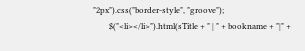"2px").css("border-style", "groove");
        $("<li></li>").html(sTitle + " | " + bookname + "|" +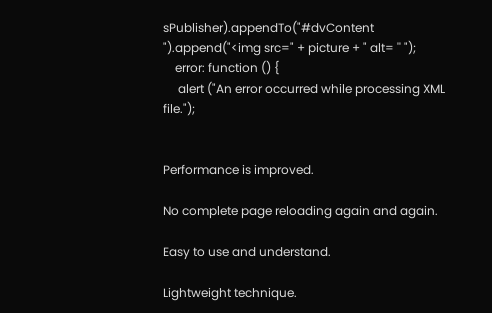sPublisher).appendTo("#dvContent ").append("<img src=" + picture + " alt= '' ");
    error: function () {
     alert ("An error occurred while processing XML file.");


Performance is improved.

No complete page reloading again and again.

Easy to use and understand.

Lightweight technique.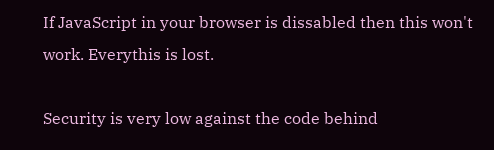If JavaScript in your browser is dissabled then this won't work. Everythis is lost.

Security is very low against the code behind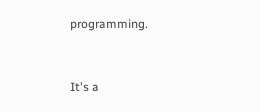programming.


It's a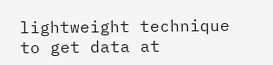lightweight technique to get data at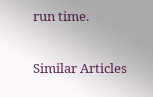run time.

Similar Articles